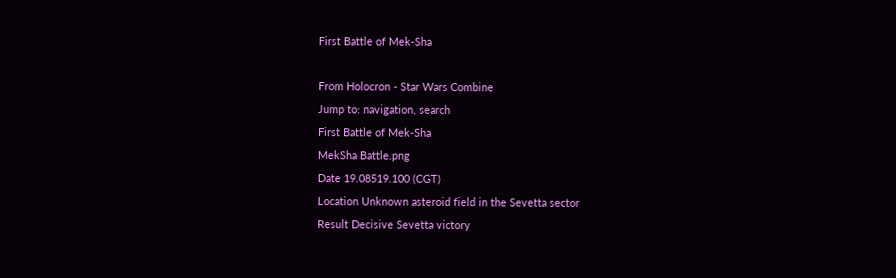First Battle of Mek-Sha

From Holocron - Star Wars Combine
Jump to: navigation, search
First Battle of Mek-Sha
MekSha Battle.png
Date 19.08519.100 (CGT)
Location Unknown asteroid field in the Sevetta sector
Result Decisive Sevetta victory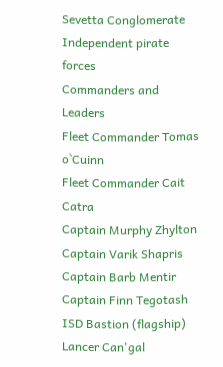Sevetta Conglomerate Independent pirate forces
Commanders and Leaders
Fleet Commander Tomas o`Cuinn
Fleet Commander Cait Catra
Captain Murphy Zhylton
Captain Varik Shapris
Captain Barb Mentir
Captain Finn Tegotash
ISD Bastion (flagship)
Lancer Can'gal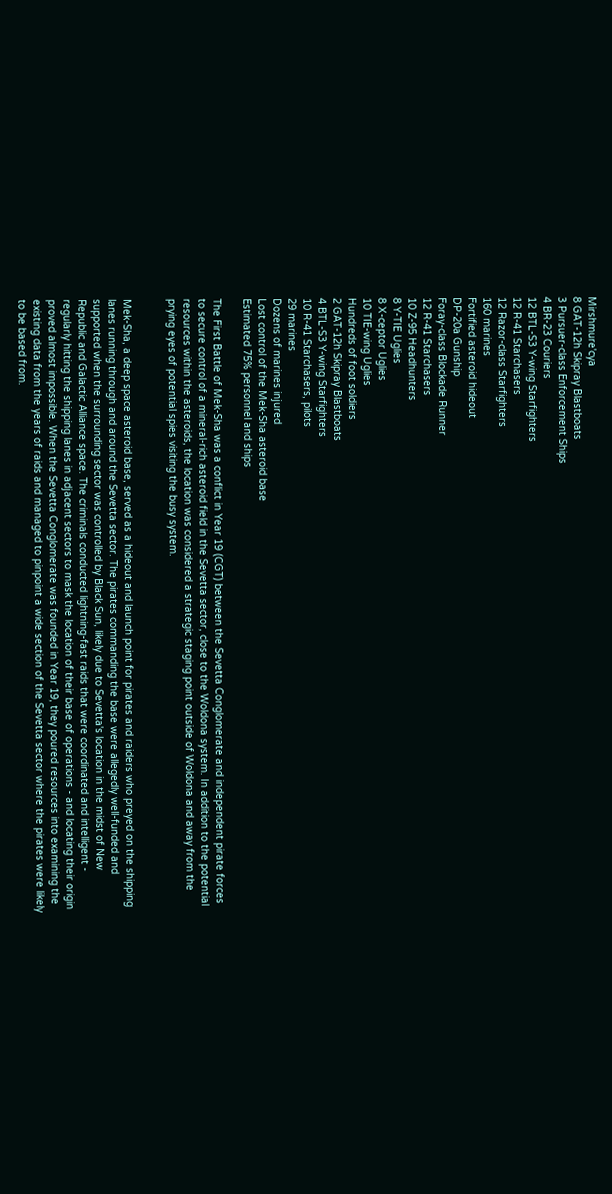Mirshmure'cya
8 GAT-12h Skipray Blastboats
3 Pursuer-class Enforcement Ships
4 BR-23 Couriers
12 BTL-S3 Y-wing Starfighters
12 R-41 Starchasers
12 Razor-class Starfighters
160 marines
Fortified asteroid hideout
DP-20a Gunship
Foray-class Blockade Runner
12 R-41 Starchasers
10 Z-95 Headhunters
8 Y-TIE Uglies
8 X-ceptor Uglies
10 TIE-wing Uglies
Hundreds of foot soldiers
2 GAT-12h Skipray Blastboats
4 BTL-S3 Y-wing Starfighters
10 R-41 Starchasers, pilots
29 marines
Dozens of marines injured
Lost control of the Mek-Sha asteroid base
Estimated 75% personnel and ships

The First Battle of Mek-Sha was a conflict in Year 19 (CGT) between the Sevetta Conglomerate and independent pirate forces to secure control of a mineral-rich asteroid field in the Sevetta sector, close to the Woldona system. In addition to the potential resources within the asteroids, the location was considered a strategic staging point outside of Woldona and away from the prying eyes of potential spies visiting the busy system.


Mek-Sha, a deep space asteroid base, served as a hideout and launch point for pirates and raiders who preyed on the shipping lanes running through and around the Sevetta sector. The pirates commanding the base were allegedly well-funded and supported when the surrounding sector was controlled by Black Sun, likely due to Sevetta's location in the midst of New Republic and Galactic Alliance space. The criminals conducted lightning-fast raids that were coordinated and intelligent - regularly hitting the shipping lanes in adjacent sectors to mask the location of their base of operations - and locating their origin proved almost impossible. When the Sevetta Conglomerate was founded in Year 19, they poured resources into examining the existing data from the years of raids and managed to pinpoint a wide section of the Sevetta sector where the pirates were likely to be based from.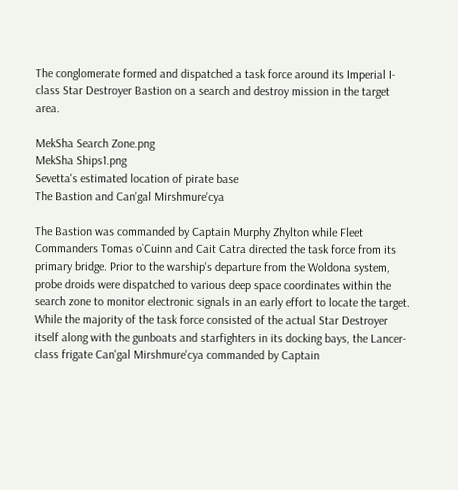The conglomerate formed and dispatched a task force around its Imperial I-class Star Destroyer Bastion on a search and destroy mission in the target area.

MekSha Search Zone.png
MekSha Ships1.png
Sevetta's estimated location of pirate base
The Bastion and Can'gal Mirshmure'cya

The Bastion was commanded by Captain Murphy Zhylton while Fleet Commanders Tomas o`Cuinn and Cait Catra directed the task force from its primary bridge. Prior to the warship's departure from the Woldona system, probe droids were dispatched to various deep space coordinates within the search zone to monitor electronic signals in an early effort to locate the target. While the majority of the task force consisted of the actual Star Destroyer itself along with the gunboats and starfighters in its docking bays, the Lancer-class frigate Can'gal Mirshmure'cya commanded by Captain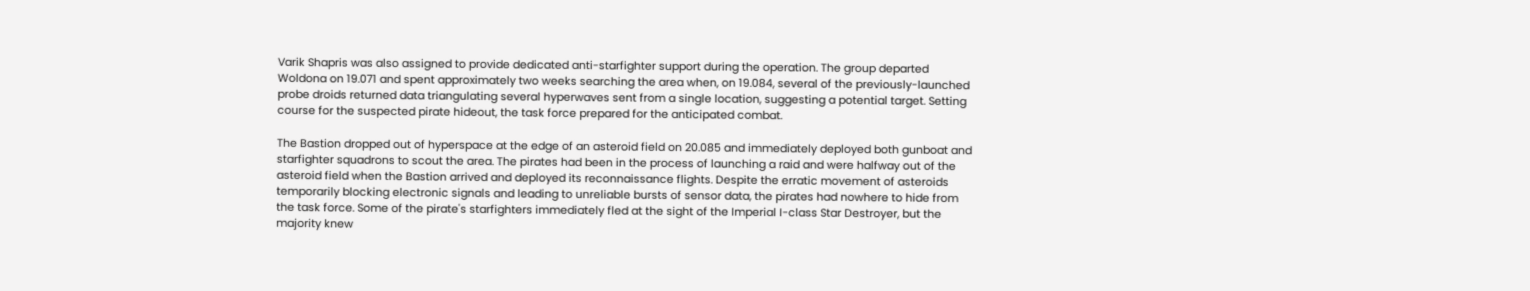Varik Shapris was also assigned to provide dedicated anti-starfighter support during the operation. The group departed Woldona on 19.071 and spent approximately two weeks searching the area when, on 19.084, several of the previously-launched probe droids returned data triangulating several hyperwaves sent from a single location, suggesting a potential target. Setting course for the suspected pirate hideout, the task force prepared for the anticipated combat.

The Bastion dropped out of hyperspace at the edge of an asteroid field on 20.085 and immediately deployed both gunboat and starfighter squadrons to scout the area. The pirates had been in the process of launching a raid and were halfway out of the asteroid field when the Bastion arrived and deployed its reconnaissance flights. Despite the erratic movement of asteroids temporarily blocking electronic signals and leading to unreliable bursts of sensor data, the pirates had nowhere to hide from the task force. Some of the pirate's starfighters immediately fled at the sight of the Imperial I-class Star Destroyer, but the majority knew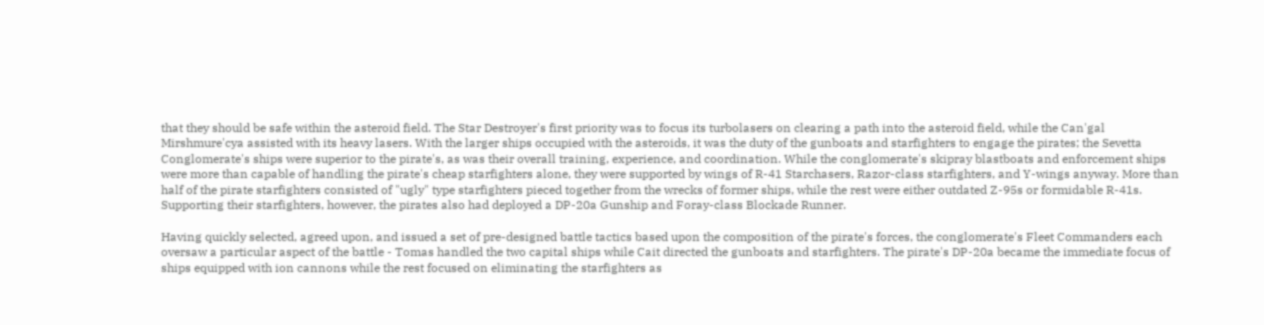that they should be safe within the asteroid field. The Star Destroyer's first priority was to focus its turbolasers on clearing a path into the asteroid field, while the Can'gal Mirshmure'cya assisted with its heavy lasers. With the larger ships occupied with the asteroids, it was the duty of the gunboats and starfighters to engage the pirates; the Sevetta Conglomerate's ships were superior to the pirate's, as was their overall training, experience, and coordination. While the conglomerate's skipray blastboats and enforcement ships were more than capable of handling the pirate's cheap starfighters alone, they were supported by wings of R-41 Starchasers, Razor-class starfighters, and Y-wings anyway. More than half of the pirate starfighters consisted of "ugly" type starfighters pieced together from the wrecks of former ships, while the rest were either outdated Z-95s or formidable R-41s. Supporting their starfighters, however, the pirates also had deployed a DP-20a Gunship and Foray-class Blockade Runner.

Having quickly selected, agreed upon, and issued a set of pre-designed battle tactics based upon the composition of the pirate's forces, the conglomerate's Fleet Commanders each oversaw a particular aspect of the battle - Tomas handled the two capital ships while Cait directed the gunboats and starfighters. The pirate's DP-20a became the immediate focus of ships equipped with ion cannons while the rest focused on eliminating the starfighters as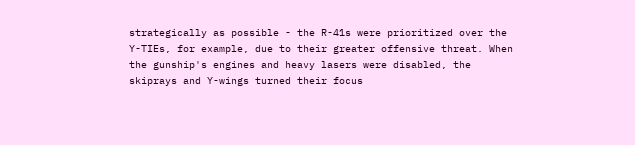strategically as possible - the R-41s were prioritized over the Y-TIEs, for example, due to their greater offensive threat. When the gunship's engines and heavy lasers were disabled, the skiprays and Y-wings turned their focus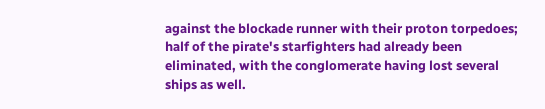against the blockade runner with their proton torpedoes; half of the pirate's starfighters had already been eliminated, with the conglomerate having lost several ships as well.